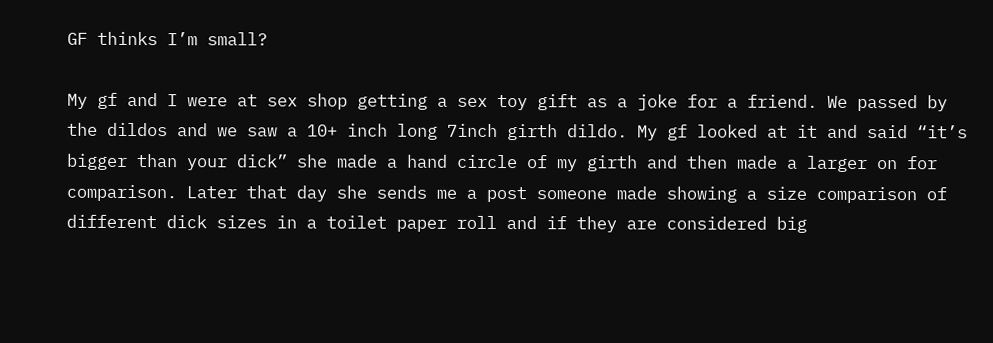GF thinks I’m small?

My gf and I were at sex shop getting a sex toy gift as a joke for a friend. We passed by the dildos and we saw a 10+ inch long 7inch girth dildo. My gf looked at it and said “it’s bigger than your dick” she made a hand circle of my girth and then made a larger on for comparison. Later that day she sends me a post someone made showing a size comparison of different dick sizes in a toilet paper roll and if they are considered big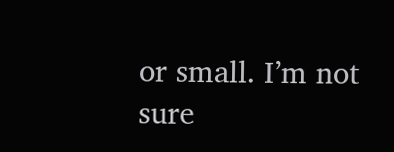or small. I’m not sure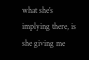what she’s implying there, is she giving me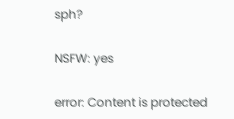sph?

NSFW: yes

error: Content is protected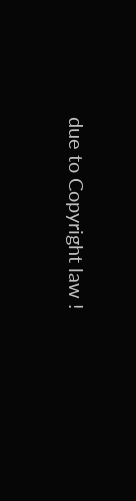due to Copyright law !